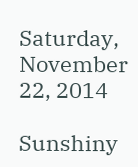Saturday, November 22, 2014

Sunshiny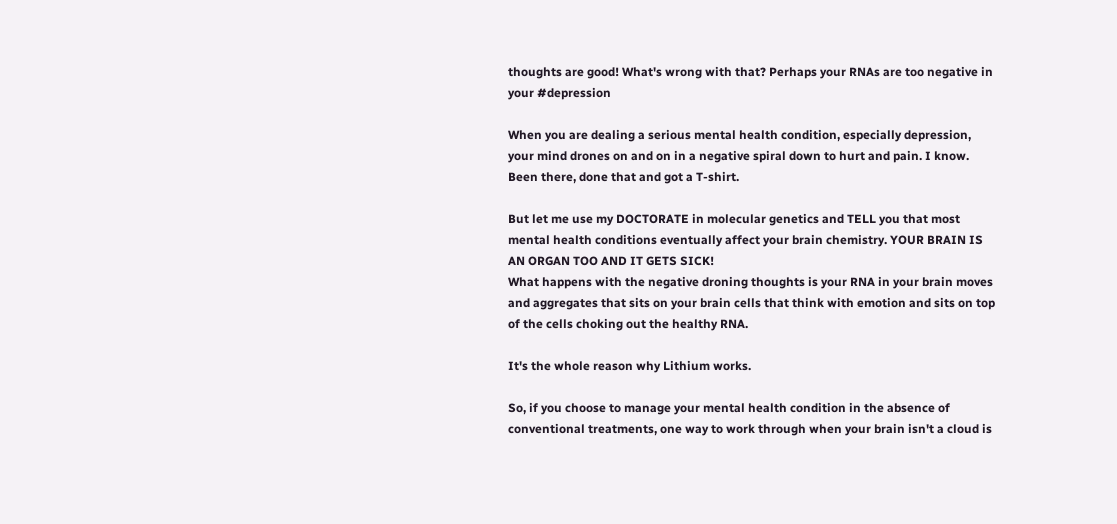thoughts are good! What's wrong with that? Perhaps your RNAs are too negative in your #depression

When you are dealing a serious mental health condition, especially depression, your mind drones on and on in a negative spiral down to hurt and pain. I know. Been there, done that and got a T-shirt.

But let me use my DOCTORATE in molecular genetics and TELL you that most mental health conditions eventually affect your brain chemistry. YOUR BRAIN IS AN ORGAN TOO AND IT GETS SICK!
What happens with the negative droning thoughts is your RNA in your brain moves and aggregates that sits on your brain cells that think with emotion and sits on top of the cells choking out the healthy RNA.

It's the whole reason why Lithium works.

So, if you choose to manage your mental health condition in the absence of conventional treatments, one way to work through when your brain isn't a cloud is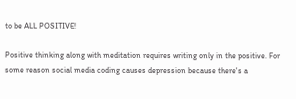to be ALL POSITIVE!

Positive thinking along with meditation requires writing only in the positive. For some reason social media coding causes depression because there's a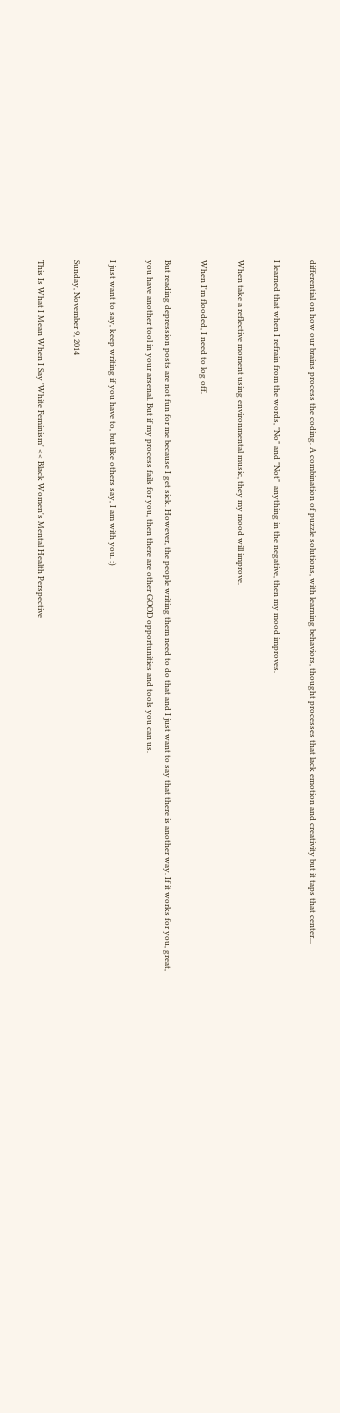differential on how our brains process the coding. A combination of puzzle solutions, with learning behaviors, thought processes that lack emotion and creativity but it taps that center...

I learned that when I refrain from the words, "No" and "Not"  anything in the negative, then my mood improves.

When take a reflective moment using environmental music, they my mood will improve.

When I'm flooded, I need to log off.

But reading depression posts are not fun for me because I get sick. However, the people writing them need to do that and I just want to say that there is another way. If it works for you, great, you have another tool in your arsenal. But if my process fails for you, then there are other GOOD opportunities and tools you can us.

I just want to say, keep writing if you have to, but like others say, I am with you. :)

Sunday, November 9, 2014

This Is What I Mean When I Say 'White Feminism' << Black Women's Mental Health Perspective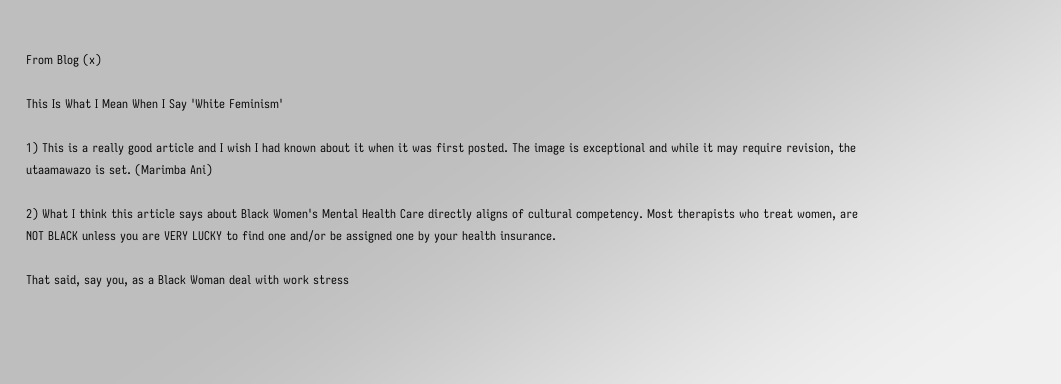From Blog (x)

This Is What I Mean When I Say 'White Feminism'

1) This is a really good article and I wish I had known about it when it was first posted. The image is exceptional and while it may require revision, the utaamawazo is set. (Marimba Ani)

2) What I think this article says about Black Women's Mental Health Care directly aligns of cultural competency. Most therapists who treat women, are NOT BLACK unless you are VERY LUCKY to find one and/or be assigned one by your health insurance.

That said, say you, as a Black Woman deal with work stress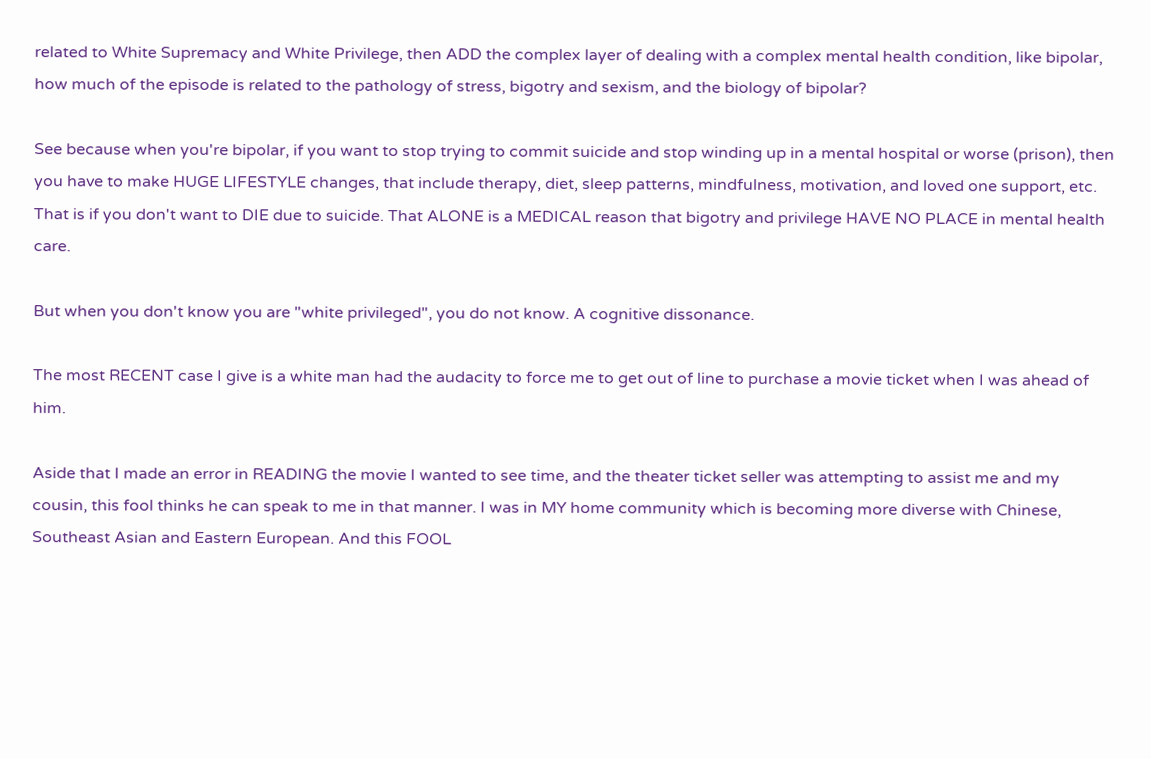related to White Supremacy and White Privilege, then ADD the complex layer of dealing with a complex mental health condition, like bipolar, how much of the episode is related to the pathology of stress, bigotry and sexism, and the biology of bipolar?

See because when you're bipolar, if you want to stop trying to commit suicide and stop winding up in a mental hospital or worse (prison), then you have to make HUGE LIFESTYLE changes, that include therapy, diet, sleep patterns, mindfulness, motivation, and loved one support, etc. That is if you don't want to DIE due to suicide. That ALONE is a MEDICAL reason that bigotry and privilege HAVE NO PLACE in mental health care.

But when you don't know you are "white privileged", you do not know. A cognitive dissonance.

The most RECENT case I give is a white man had the audacity to force me to get out of line to purchase a movie ticket when I was ahead of him.

Aside that I made an error in READING the movie I wanted to see time, and the theater ticket seller was attempting to assist me and my cousin, this fool thinks he can speak to me in that manner. I was in MY home community which is becoming more diverse with Chinese, Southeast Asian and Eastern European. And this FOOL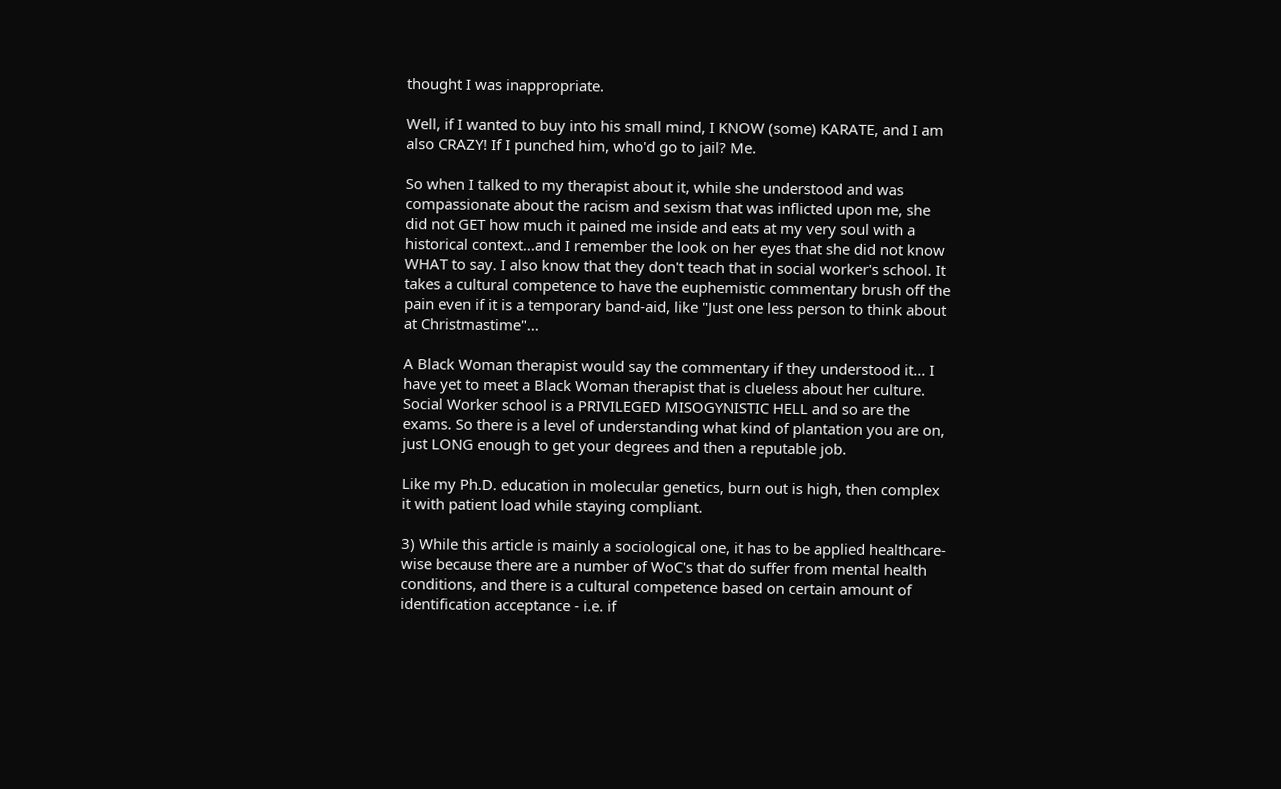thought I was inappropriate.

Well, if I wanted to buy into his small mind, I KNOW (some) KARATE, and I am also CRAZY! If I punched him, who'd go to jail? Me.

So when I talked to my therapist about it, while she understood and was compassionate about the racism and sexism that was inflicted upon me, she did not GET how much it pained me inside and eats at my very soul with a historical context...and I remember the look on her eyes that she did not know WHAT to say. I also know that they don't teach that in social worker's school. It takes a cultural competence to have the euphemistic commentary brush off the pain even if it is a temporary band-aid, like "Just one less person to think about at Christmastime"...

A Black Woman therapist would say the commentary if they understood it... I have yet to meet a Black Woman therapist that is clueless about her culture. Social Worker school is a PRIVILEGED MISOGYNISTIC HELL and so are the exams. So there is a level of understanding what kind of plantation you are on, just LONG enough to get your degrees and then a reputable job.

Like my Ph.D. education in molecular genetics, burn out is high, then complex it with patient load while staying compliant.

3) While this article is mainly a sociological one, it has to be applied healthcare-wise because there are a number of WoC's that do suffer from mental health conditions, and there is a cultural competence based on certain amount of identification acceptance - i.e. if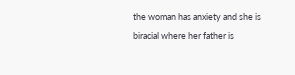the woman has anxiety and she is biracial where her father is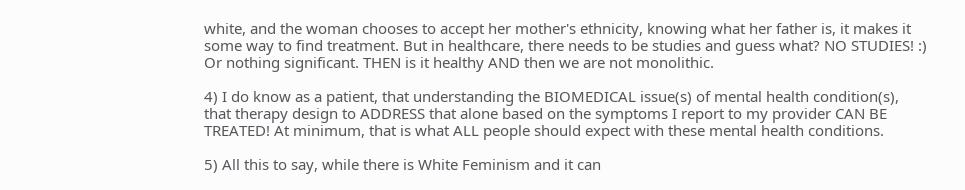white, and the woman chooses to accept her mother's ethnicity, knowing what her father is, it makes it some way to find treatment. But in healthcare, there needs to be studies and guess what? NO STUDIES! :) Or nothing significant. THEN is it healthy AND then we are not monolithic.

4) I do know as a patient, that understanding the BIOMEDICAL issue(s) of mental health condition(s), that therapy design to ADDRESS that alone based on the symptoms I report to my provider CAN BE TREATED! At minimum, that is what ALL people should expect with these mental health conditions.

5) All this to say, while there is White Feminism and it can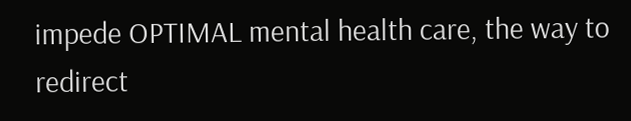impede OPTIMAL mental health care, the way to redirect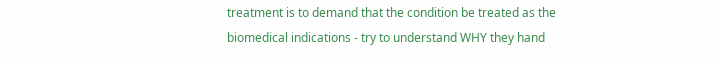treatment is to demand that the condition be treated as the biomedical indications - try to understand WHY they hand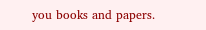you books and papers.